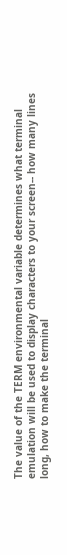The value of the TERM environmental variable determines what terminal emulation will be used to display characters to your screen-- how many lines long, how to make the terminal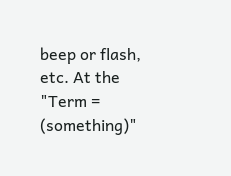beep or flash, etc. At the "Term = (something)"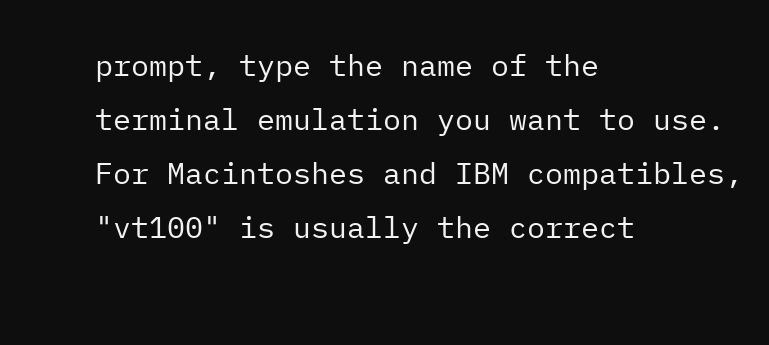prompt, type the name of the terminal emulation you want to use. For Macintoshes and IBM compatibles, "vt100" is usually the correct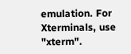emulation. For Xterminals, use "xterm".